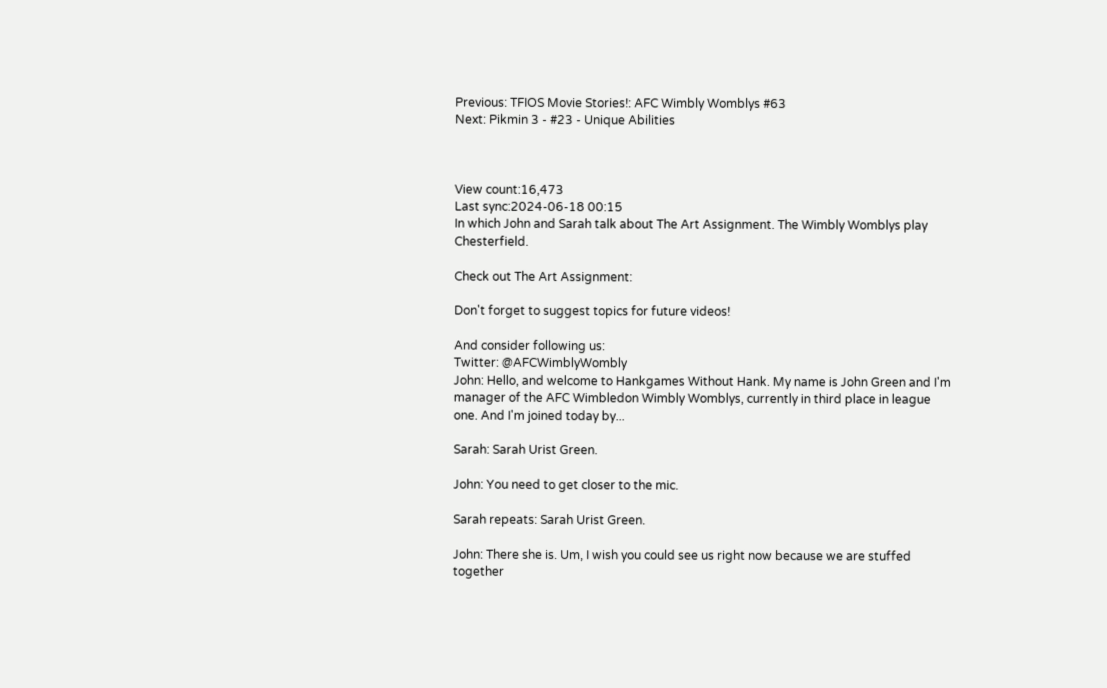Previous: TFIOS Movie Stories!: AFC Wimbly Womblys #63
Next: Pikmin 3 - #23 - Unique Abilities



View count:16,473
Last sync:2024-06-18 00:15
In which John and Sarah talk about The Art Assignment. The Wimbly Womblys play Chesterfield.

Check out The Art Assignment:

Don't forget to suggest topics for future videos!

And consider following us:
Twitter: @AFCWimblyWombly
John: Hello, and welcome to Hankgames Without Hank. My name is John Green and I'm manager of the AFC Wimbledon Wimbly Womblys, currently in third place in league one. And I'm joined today by...

Sarah: Sarah Urist Green.

John: You need to get closer to the mic.

Sarah repeats: Sarah Urist Green.

John: There she is. Um, I wish you could see us right now because we are stuffed together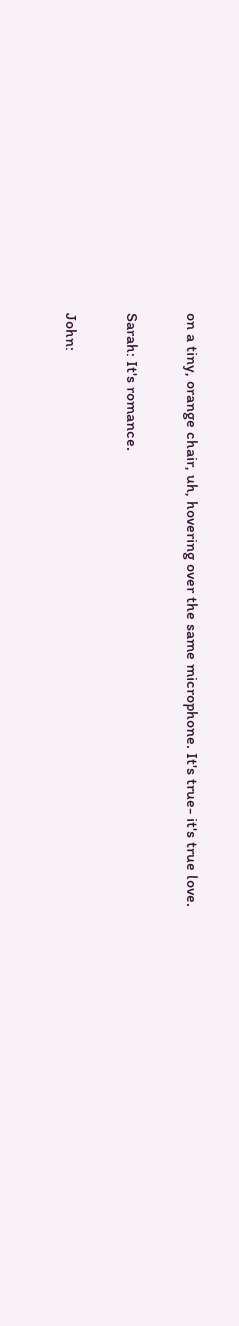on a tiny, orange chair, uh, hovering over the same microphone. It's true- it's true love.

Sarah: It's romance.

John: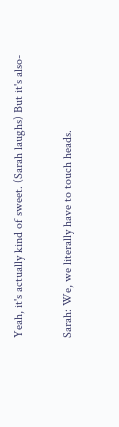Yeah, it's actually kind of sweet. (Sarah laughs) But it's also-

Sarah: We, we literally have to touch heads.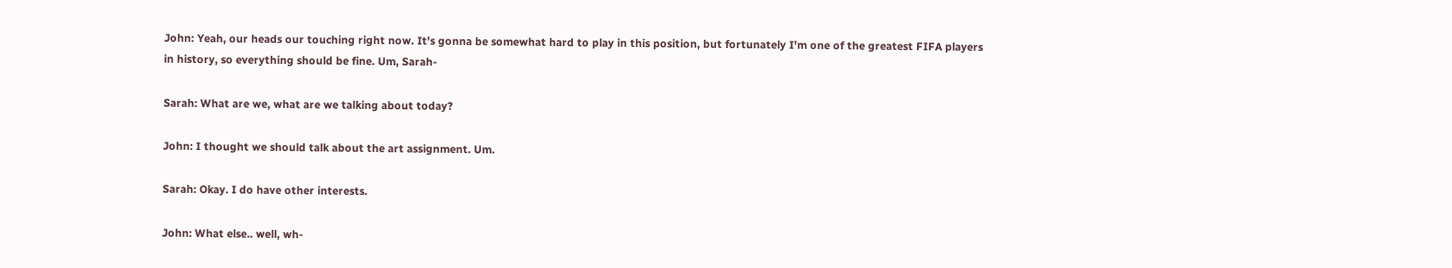John: Yeah, our heads our touching right now. It's gonna be somewhat hard to play in this position, but fortunately I'm one of the greatest FIFA players in history, so everything should be fine. Um, Sarah-

Sarah: What are we, what are we talking about today?

John: I thought we should talk about the art assignment. Um.

Sarah: Okay. I do have other interests.

John: What else.. well, wh-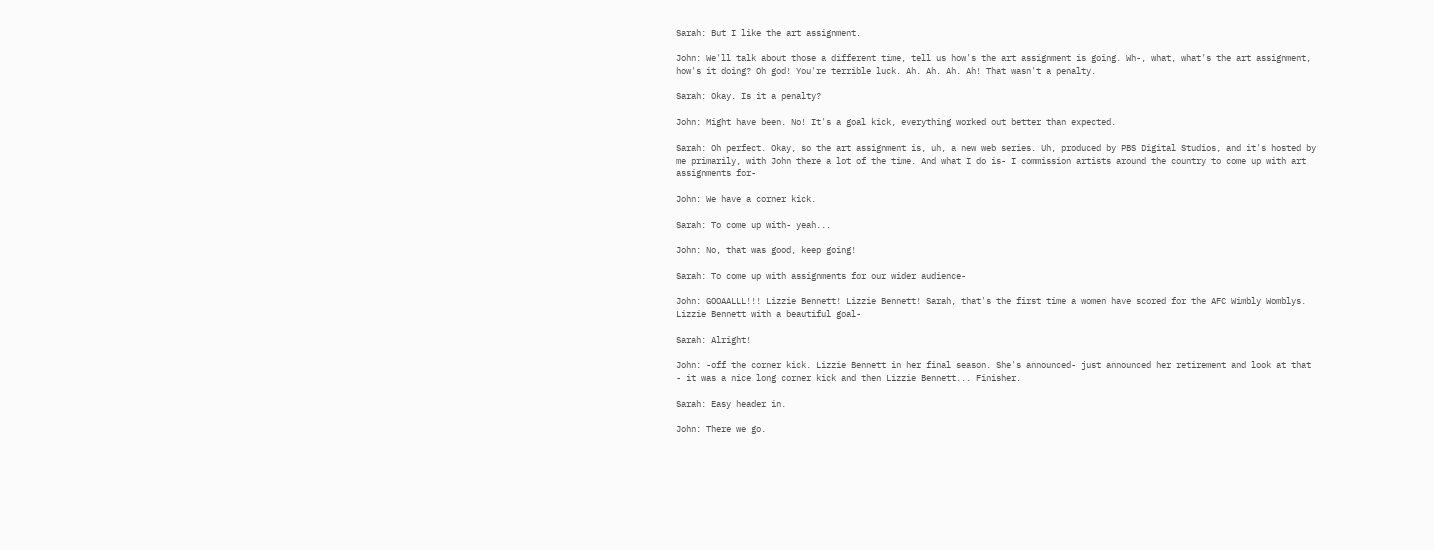Sarah: But I like the art assignment.

John: We'll talk about those a different time, tell us how's the art assignment is going. Wh-, what, what's the art assignment, how's it doing? Oh god! You're terrible luck. Ah. Ah. Ah. Ah! That wasn't a penalty.

Sarah: Okay. Is it a penalty?

John: Might have been. No! It's a goal kick, everything worked out better than expected.

Sarah: Oh perfect. Okay, so the art assignment is, uh, a new web series. Uh, produced by PBS Digital Studios, and it's hosted by me primarily, with John there a lot of the time. And what I do is- I commission artists around the country to come up with art assignments for-

John: We have a corner kick.

Sarah: To come up with- yeah...

John: No, that was good, keep going!

Sarah: To come up with assignments for our wider audience-

John: GOOAALLL!!! Lizzie Bennett! Lizzie Bennett! Sarah, that's the first time a women have scored for the AFC Wimbly Womblys. Lizzie Bennett with a beautiful goal-

Sarah: Alright!

John: -off the corner kick. Lizzie Bennett in her final season. She's announced- just announced her retirement and look at that - it was a nice long corner kick and then Lizzie Bennett... Finisher.

Sarah: Easy header in.

John: There we go.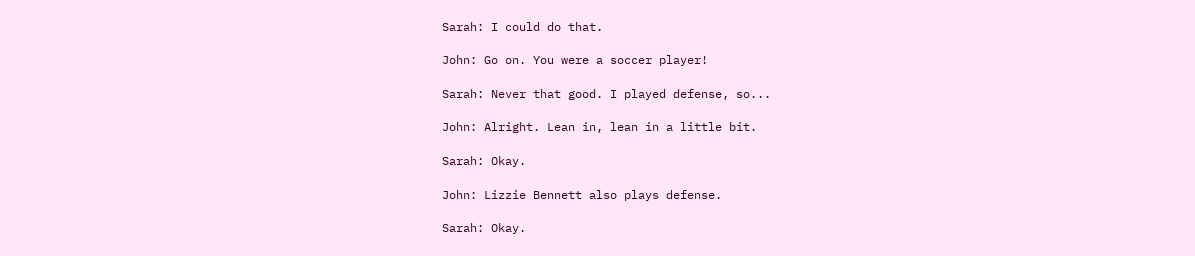Sarah: I could do that.

John: Go on. You were a soccer player!

Sarah: Never that good. I played defense, so...

John: Alright. Lean in, lean in a little bit.

Sarah: Okay.

John: Lizzie Bennett also plays defense.

Sarah: Okay.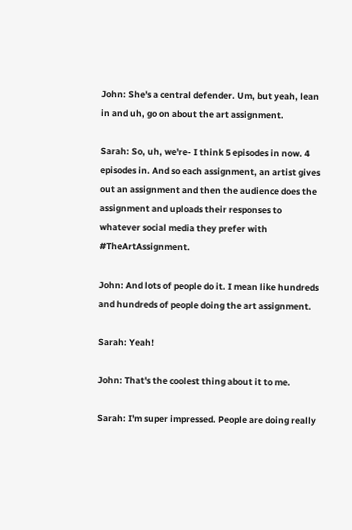John: She's a central defender. Um, but yeah, lean in and uh, go on about the art assignment.

Sarah: So, uh, we're- I think 5 episodes in now. 4 episodes in. And so each assignment, an artist gives out an assignment and then the audience does the assignment and uploads their responses to whatever social media they prefer with #TheArtAssignment.

John: And lots of people do it. I mean like hundreds and hundreds of people doing the art assignment.

Sarah: Yeah!

John: That's the coolest thing about it to me.

Sarah: I'm super impressed. People are doing really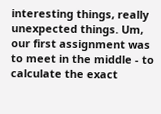interesting things, really unexpected things. Um, our first assignment was to meet in the middle - to calculate the exact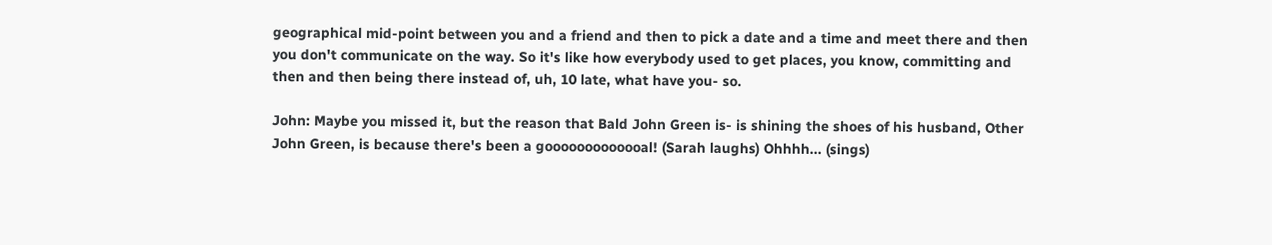geographical mid-point between you and a friend and then to pick a date and a time and meet there and then you don't communicate on the way. So it's like how everybody used to get places, you know, committing and then and then being there instead of, uh, 10 late, what have you- so.

John: Maybe you missed it, but the reason that Bald John Green is- is shining the shoes of his husband, Other John Green, is because there's been a gooooooooooooal! (Sarah laughs) Ohhhh... (sings)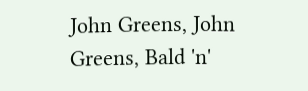John Greens, John Greens, Bald 'n'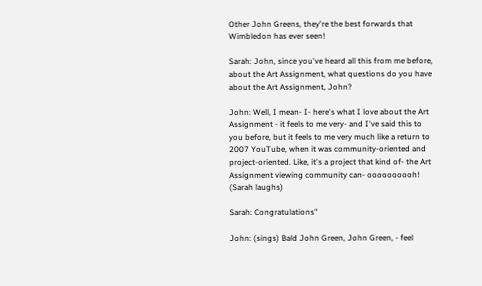Other John Greens, they're the best forwards that Wimbledon has ever seen!

Sarah: John, since you've heard all this from me before, about the Art Assignment, what questions do you have about the Art Assignment, John?

John: Well, I mean- I- here's what I love about the Art Assignment - it feels to me very- and I've said this to you before, but it feels to me very much like a return to 2007 YouTube, when it was community-oriented and project-oriented. Like, it's a project that kind of- the Art Assignment viewing community can- oooooooooh! (Sarah laughs)

Sarah: Congratulations"

John: (sings) Bald John Green, John Green, - feel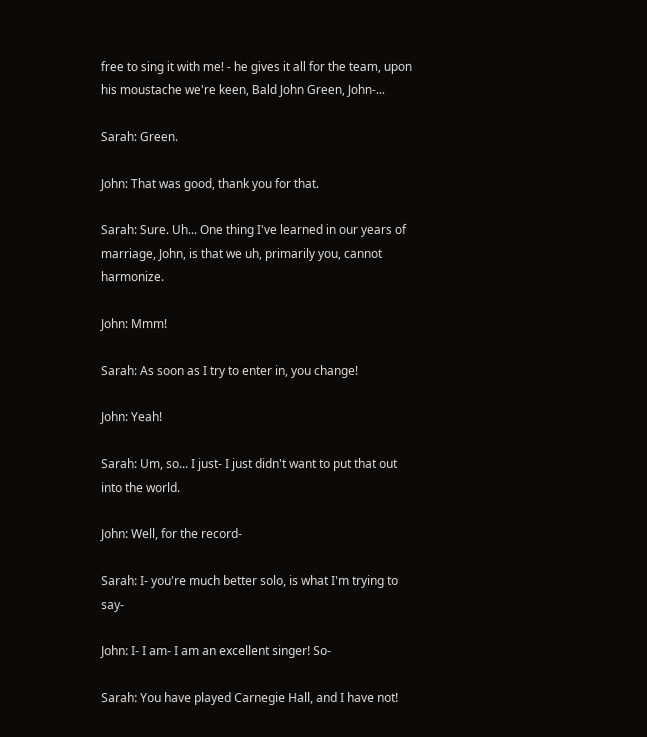free to sing it with me! - he gives it all for the team, upon his moustache we're keen, Bald John Green, John-...

Sarah: Green.

John: That was good, thank you for that.

Sarah: Sure. Uh... One thing I've learned in our years of marriage, John, is that we uh, primarily you, cannot harmonize.

John: Mmm!

Sarah: As soon as I try to enter in, you change!

John: Yeah!

Sarah: Um, so... I just- I just didn't want to put that out into the world.

John: Well, for the record-

Sarah: I- you're much better solo, is what I'm trying to say-

John: I- I am- I am an excellent singer! So-

Sarah: You have played Carnegie Hall, and I have not!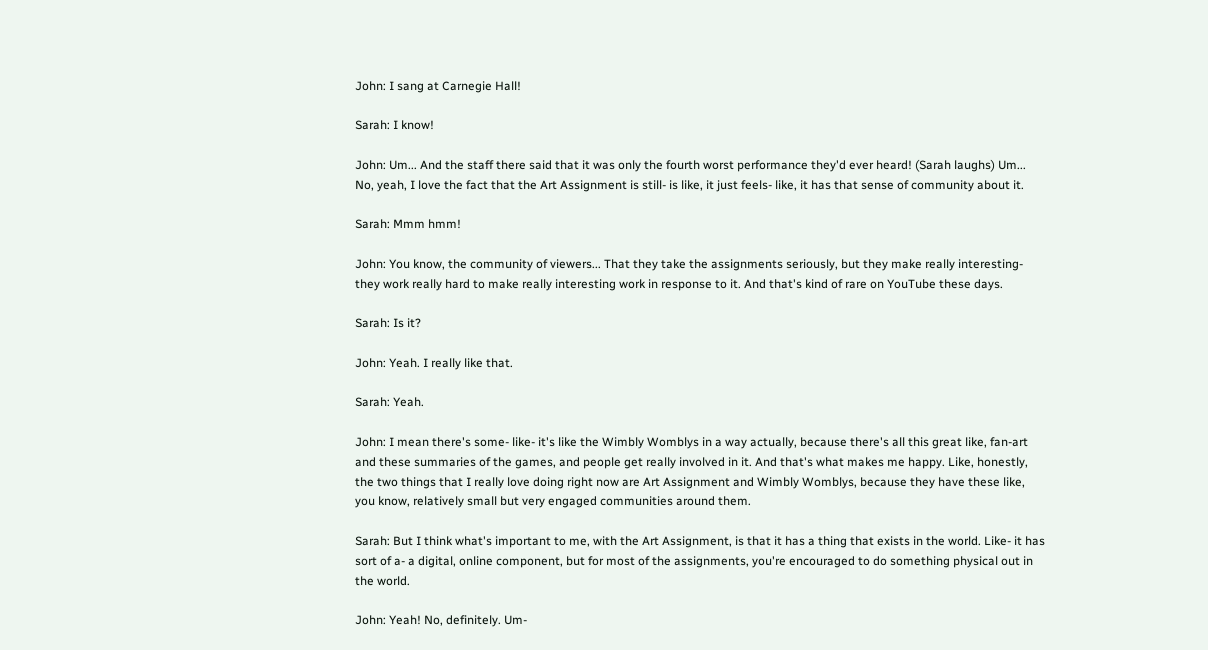John: I sang at Carnegie Hall!

Sarah: I know!

John: Um... And the staff there said that it was only the fourth worst performance they'd ever heard! (Sarah laughs) Um... No, yeah, I love the fact that the Art Assignment is still- is like, it just feels- like, it has that sense of community about it.

Sarah: Mmm hmm!

John: You know, the community of viewers... That they take the assignments seriously, but they make really interesting- they work really hard to make really interesting work in response to it. And that's kind of rare on YouTube these days.

Sarah: Is it?

John: Yeah. I really like that.

Sarah: Yeah.

John: I mean there's some- like- it's like the Wimbly Womblys in a way actually, because there's all this great like, fan-art and these summaries of the games, and people get really involved in it. And that's what makes me happy. Like, honestly, the two things that I really love doing right now are Art Assignment and Wimbly Womblys, because they have these like, you know, relatively small but very engaged communities around them.

Sarah: But I think what's important to me, with the Art Assignment, is that it has a thing that exists in the world. Like- it has sort of a- a digital, online component, but for most of the assignments, you're encouraged to do something physical out in the world.

John: Yeah! No, definitely. Um-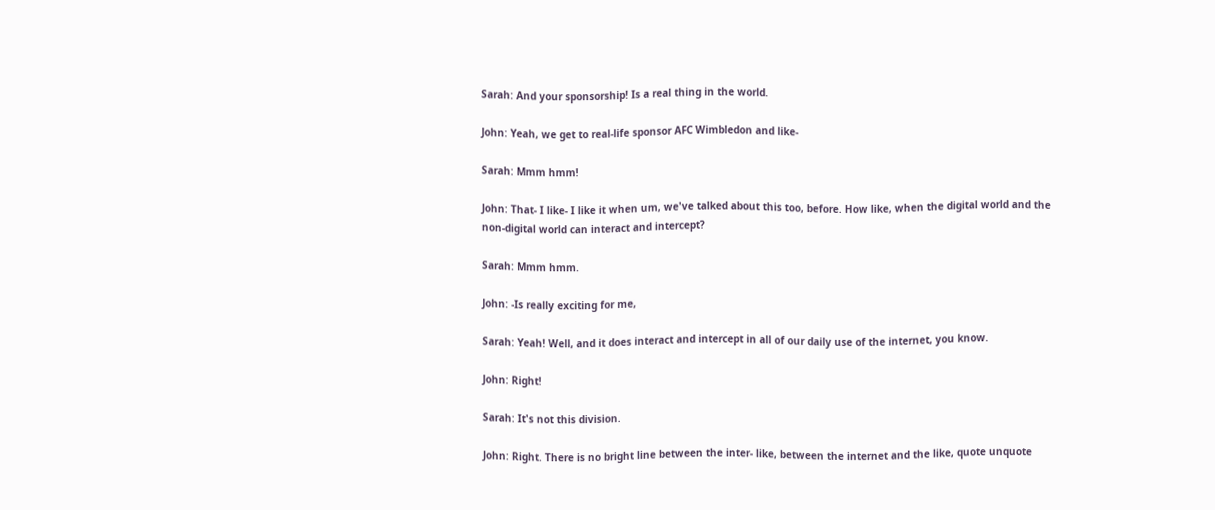Sarah: And your sponsorship! Is a real thing in the world.

John: Yeah, we get to real-life sponsor AFC Wimbledon and like-

Sarah: Mmm hmm!

John: That- I like- I like it when um, we've talked about this too, before. How like, when the digital world and the non-digital world can interact and intercept?

Sarah: Mmm hmm.

John: -Is really exciting for me,

Sarah: Yeah! Well, and it does interact and intercept in all of our daily use of the internet, you know.

John: Right!

Sarah: It's not this division.

John: Right. There is no bright line between the inter- like, between the internet and the like, quote unquote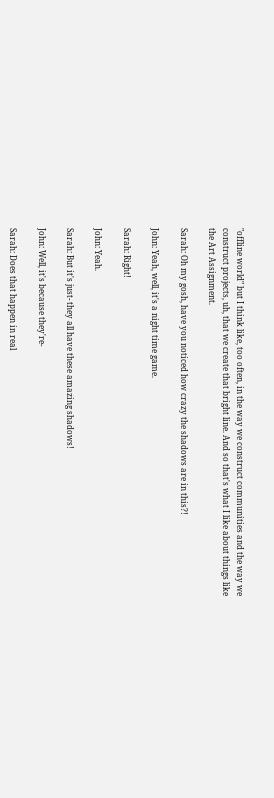"offline world" but I think like, too often, in the way we construct communities and the way we construct projects, uh, that we create that bright line. And so that's what I like about things like the Art Assignment.

Sarah: Oh my gosh, have you noticed how crazy the shadows are in this?!

John: Yeah, well, it's a night time game.

Sarah: Right!

John: Yeah.

Sarah: But it's just- they all have these amazing shadows!

John: Well, it's because they're-

Sarah: Does that happen in real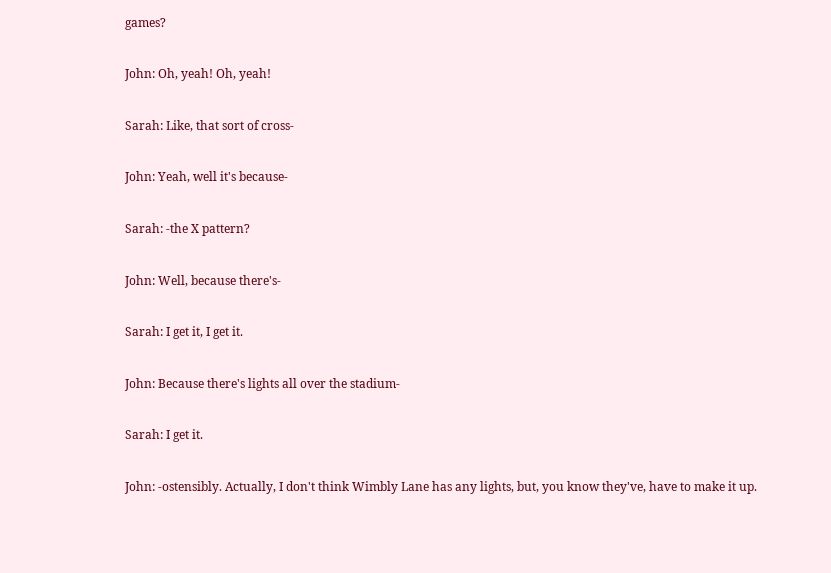games?

John: Oh, yeah! Oh, yeah!

Sarah: Like, that sort of cross-

John: Yeah, well it's because-

Sarah: -the X pattern?

John: Well, because there's-

Sarah: I get it, I get it.

John: Because there's lights all over the stadium-

Sarah: I get it.

John: -ostensibly. Actually, I don't think Wimbly Lane has any lights, but, you know they've, have to make it up.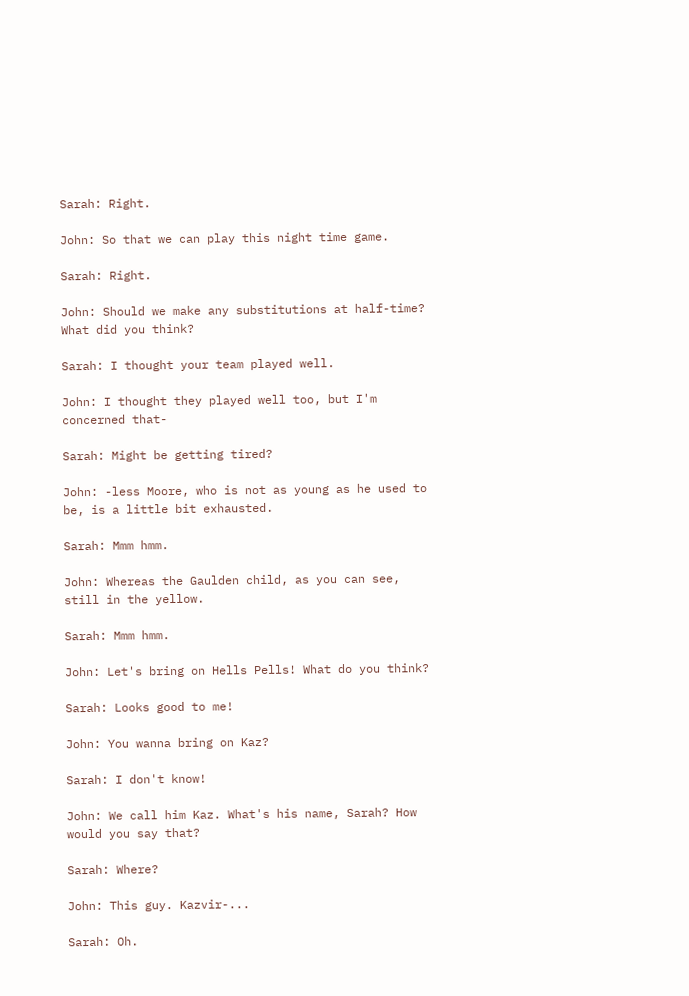Sarah: Right.

John: So that we can play this night time game.

Sarah: Right.

John: Should we make any substitutions at half-time? What did you think?

Sarah: I thought your team played well.

John: I thought they played well too, but I'm concerned that-

Sarah: Might be getting tired?

John: -less Moore, who is not as young as he used to be, is a little bit exhausted.

Sarah: Mmm hmm.

John: Whereas the Gaulden child, as you can see, still in the yellow.

Sarah: Mmm hmm.

John: Let's bring on Hells Pells! What do you think?

Sarah: Looks good to me!

John: You wanna bring on Kaz?

Sarah: I don't know!

John: We call him Kaz. What's his name, Sarah? How would you say that?

Sarah: Where?

John: This guy. Kazvir-...

Sarah: Oh.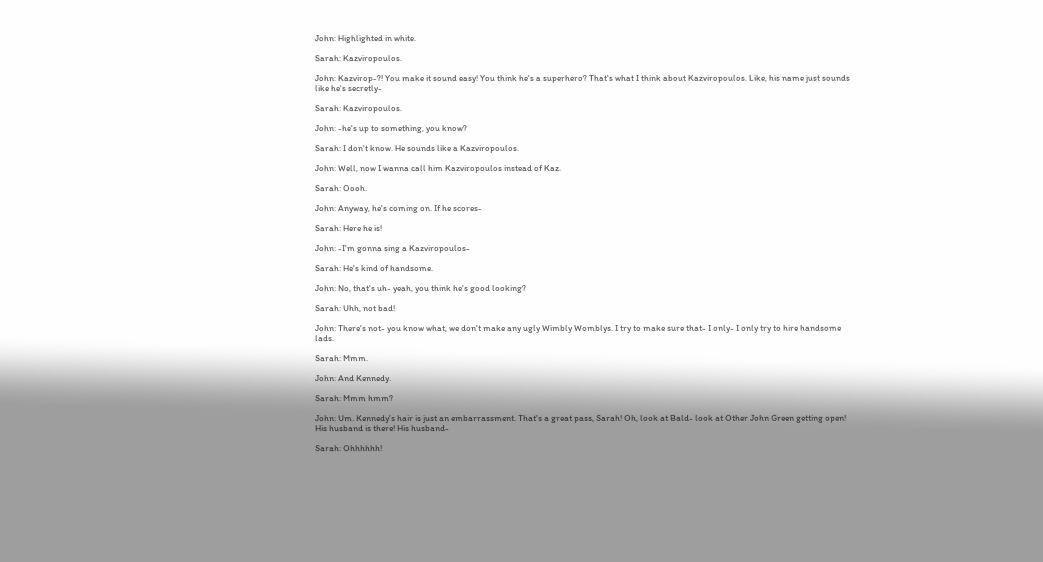John: Highlighted in white.

Sarah: Kazviropoulos.

John: Kazvirop-?! You make it sound easy! You think he's a superhero? That's what I think about Kazviropoulos. Like, his name just sounds like he's secretly-

Sarah: Kazviropoulos.

John: -he's up to something, you know?

Sarah: I don't know. He sounds like a Kazviropoulos.

John: Well, now I wanna call him Kazviropoulos instead of Kaz.

Sarah: Oooh.

John: Anyway, he's coming on. If he scores-

Sarah: Here he is!

John: -I'm gonna sing a Kazviropoulos-

Sarah: He's kind of handsome.

John: No, that's uh- yeah, you think he's good looking?

Sarah: Uhh, not bad!

John: There's not- you know what, we don't make any ugly Wimbly Womblys. I try to make sure that- I only- I only try to hire handsome lads.

Sarah: Mmm.

John: And Kennedy.

Sarah: Mmm hmm?

John: Um. Kennedy's hair is just an embarrassment. That's a great pass, Sarah! Oh, look at Bald- look at Other John Green getting open! His husband is there! His husband-

Sarah: Ohhhhhh!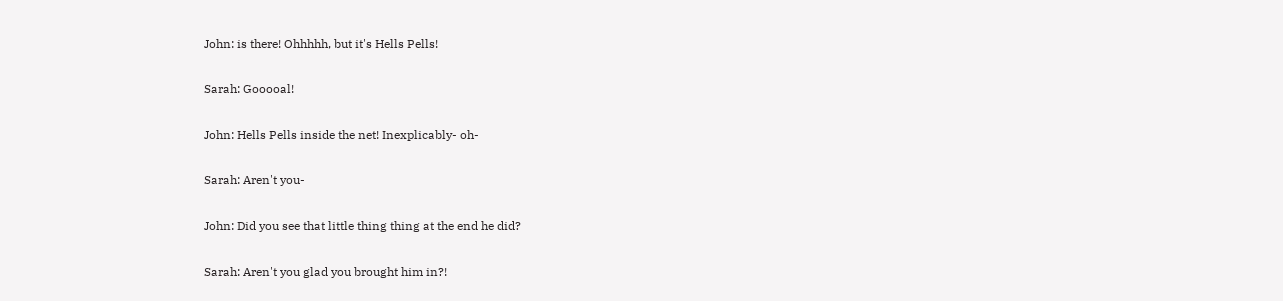John: is there! Ohhhhh, but it's Hells Pells!

Sarah: Gooooal!

John: Hells Pells inside the net! Inexplicably- oh-

Sarah: Aren't you-

John: Did you see that little thing thing at the end he did?

Sarah: Aren't you glad you brought him in?!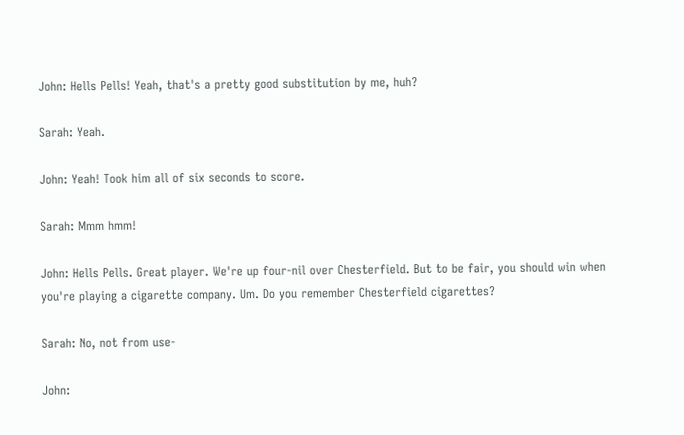John: Hells Pells! Yeah, that's a pretty good substitution by me, huh?

Sarah: Yeah.

John: Yeah! Took him all of six seconds to score.

Sarah: Mmm hmm!

John: Hells Pells. Great player. We're up four-nil over Chesterfield. But to be fair, you should win when you're playing a cigarette company. Um. Do you remember Chesterfield cigarettes?

Sarah: No, not from use-

John: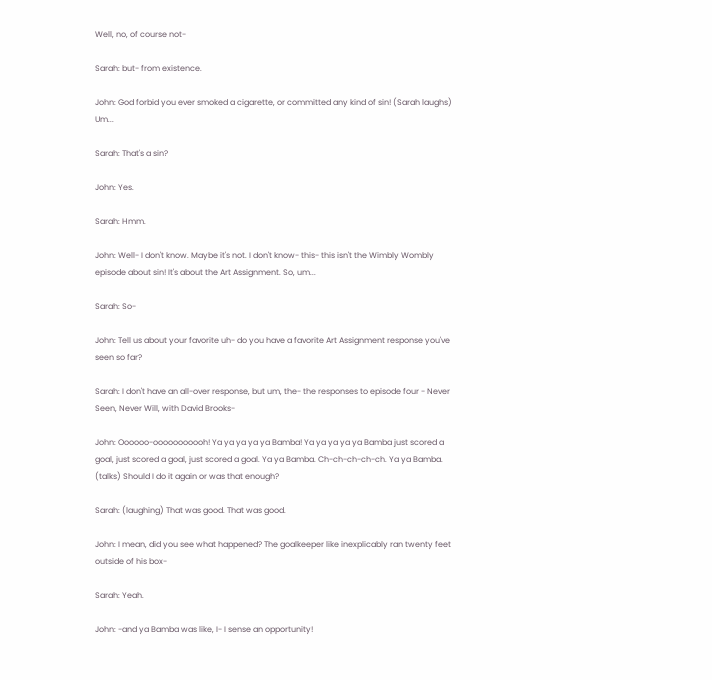Well, no, of course not-

Sarah: but- from existence.

John: God forbid you ever smoked a cigarette, or committed any kind of sin! (Sarah laughs) Um...

Sarah: That's a sin?

John: Yes.

Sarah: Hmm.

John: Well- I don't know. Maybe it's not. I don't know- this- this isn't the Wimbly Wombly episode about sin! It's about the Art Assignment. So, um...

Sarah: So-

John: Tell us about your favorite uh- do you have a favorite Art Assignment response you've seen so far?

Sarah: I don't have an all-over response, but um, the- the responses to episode four - Never Seen, Never Will, with David Brooks-

John: Oooooo-ooooooooooh! Ya ya ya ya ya Bamba! Ya ya ya ya ya Bamba just scored a goal, just scored a goal, just scored a goal. Ya ya Bamba. Ch-ch-ch-ch-ch. Ya ya Bamba. (talks) Should I do it again or was that enough?

Sarah: (laughing) That was good. That was good.

John: I mean, did you see what happened? The goalkeeper like inexplicably ran twenty feet outside of his box-

Sarah: Yeah.

John: -and ya Bamba was like, I- I sense an opportunity!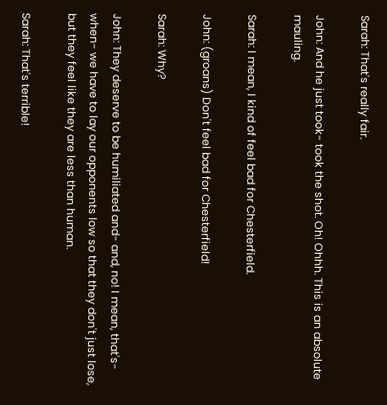Sarah: That's really fair.

John: And he just took- took the shot. Oh! Ohhh. This is an absolute mauling.

Sarah: I mean, I kind of feel bad for Chesterfield.

John: (groans) Don't feel bad for Chesterfield!

Sarah: Why?

John: They deserve to be humiliated and- and, no! I mean, that's- when- we have to lay our opponents low so that they don't just lose, but they feel like they are less than human.

Sarah: That's terrible!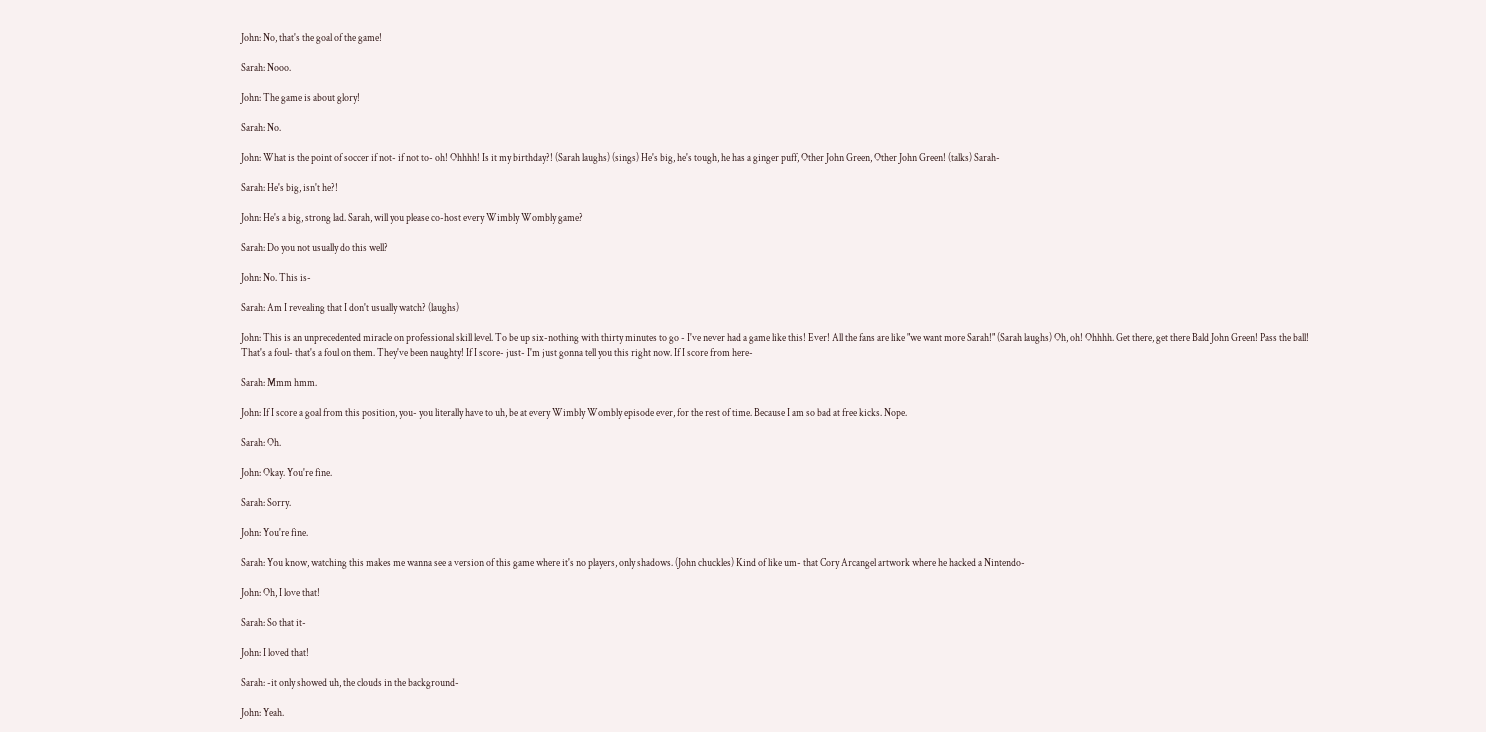John: No, that's the goal of the game!

Sarah: Nooo.

John: The game is about glory!

Sarah: No.

John: What is the point of soccer if not- if not to- oh! Ohhhh! Is it my birthday?! (Sarah laughs) (sings) He's big, he's tough, he has a ginger puff, Other John Green, Other John Green! (talks) Sarah-

Sarah: He's big, isn't he?!

John: He's a big, strong lad. Sarah, will you please co-host every Wimbly Wombly game?

Sarah: Do you not usually do this well?

John: No. This is-

Sarah: Am I revealing that I don't usually watch? (laughs)

John: This is an unprecedented miracle on professional skill level. To be up six-nothing with thirty minutes to go - I've never had a game like this! Ever! All the fans are like "we want more Sarah!" (Sarah laughs) Oh, oh! Ohhhh. Get there, get there Bald John Green! Pass the ball! That's a foul- that's a foul on them. They've been naughty! If I score- just- I'm just gonna tell you this right now. If I score from here-

Sarah: Mmm hmm.

John: If I score a goal from this position, you- you literally have to uh, be at every Wimbly Wombly episode ever, for the rest of time. Because I am so bad at free kicks. Nope.

Sarah: Oh.

John: Okay. You're fine.

Sarah: Sorry.

John: You're fine.

Sarah: You know, watching this makes me wanna see a version of this game where it's no players, only shadows. (John chuckles) Kind of like um- that Cory Arcangel artwork where he hacked a Nintendo-

John: Oh, I love that!

Sarah: So that it-

John: I loved that!

Sarah: -it only showed uh, the clouds in the background-

John: Yeah.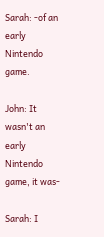Sarah: -of an early Nintendo game.

John: It wasn't an early Nintendo game, it was-

Sarah: I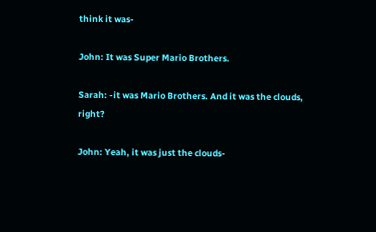think it was-

John: It was Super Mario Brothers.

Sarah: -it was Mario Brothers. And it was the clouds, right?

John: Yeah, it was just the clouds-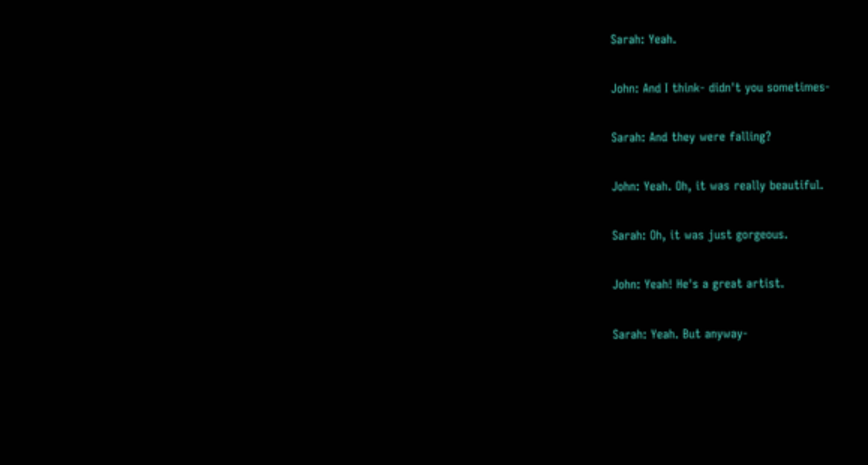Sarah: Yeah.

John: And I think- didn't you sometimes-

Sarah: And they were falling?

John: Yeah. Oh, it was really beautiful.

Sarah: Oh, it was just gorgeous.

John: Yeah! He's a great artist.

Sarah: Yeah. But anyway-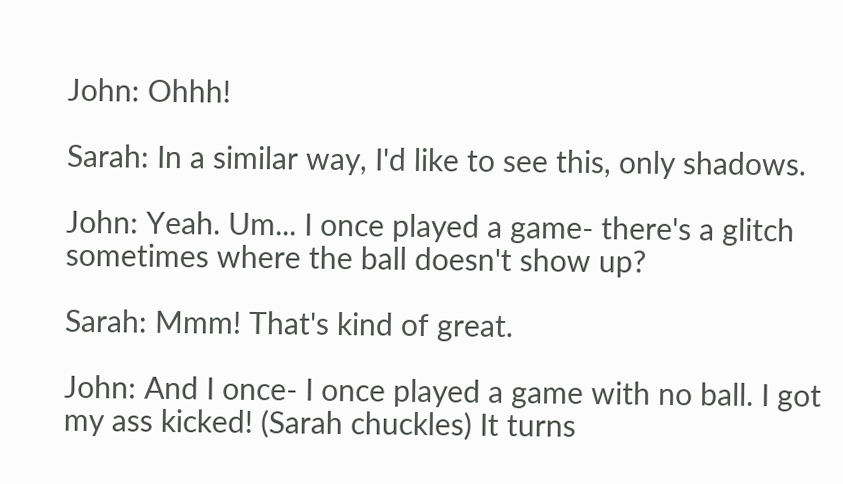John: Ohhh!

Sarah: In a similar way, I'd like to see this, only shadows.

John: Yeah. Um... I once played a game- there's a glitch sometimes where the ball doesn't show up?

Sarah: Mmm! That's kind of great.

John: And I once- I once played a game with no ball. I got my ass kicked! (Sarah chuckles) It turns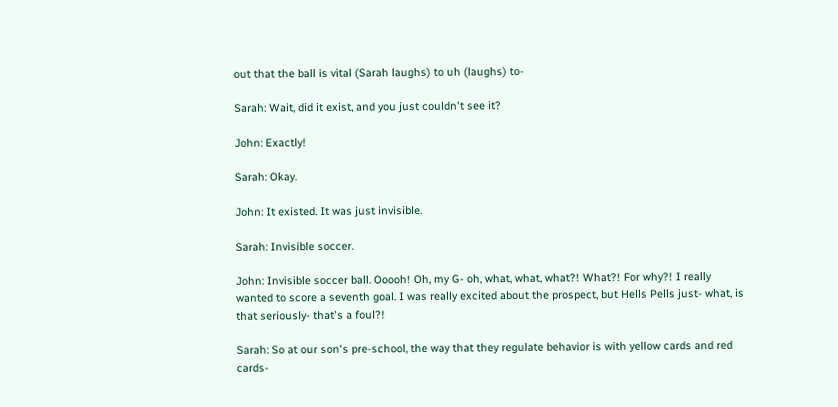out that the ball is vital (Sarah laughs) to uh (laughs) to-

Sarah: Wait, did it exist, and you just couldn't see it?

John: Exactly!

Sarah: Okay.

John: It existed. It was just invisible.

Sarah: Invisible soccer.

John: Invisible soccer ball. Ooooh! Oh, my G- oh, what, what, what?! What?! For why?! I really wanted to score a seventh goal. I was really excited about the prospect, but Hells Pells just- what, is that seriously- that's a foul?!

Sarah: So at our son's pre-school, the way that they regulate behavior is with yellow cards and red cards-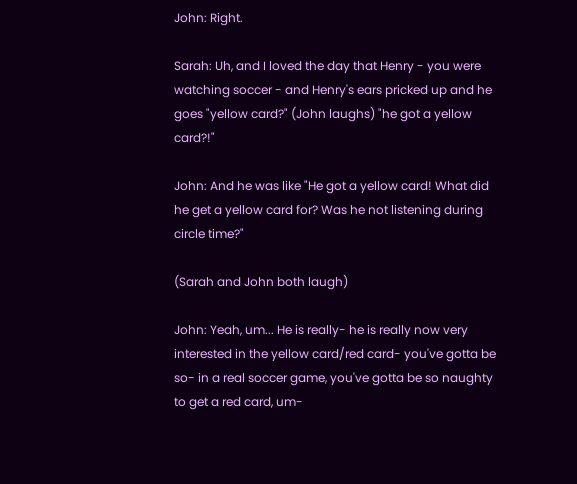John: Right.

Sarah: Uh, and I loved the day that Henry - you were watching soccer - and Henry's ears pricked up and he goes "yellow card?" (John laughs) "he got a yellow card?!"

John: And he was like "He got a yellow card! What did he get a yellow card for? Was he not listening during circle time?"

(Sarah and John both laugh)

John: Yeah, um... He is really- he is really now very interested in the yellow card/red card- you've gotta be so- in a real soccer game, you've gotta be so naughty to get a red card, um-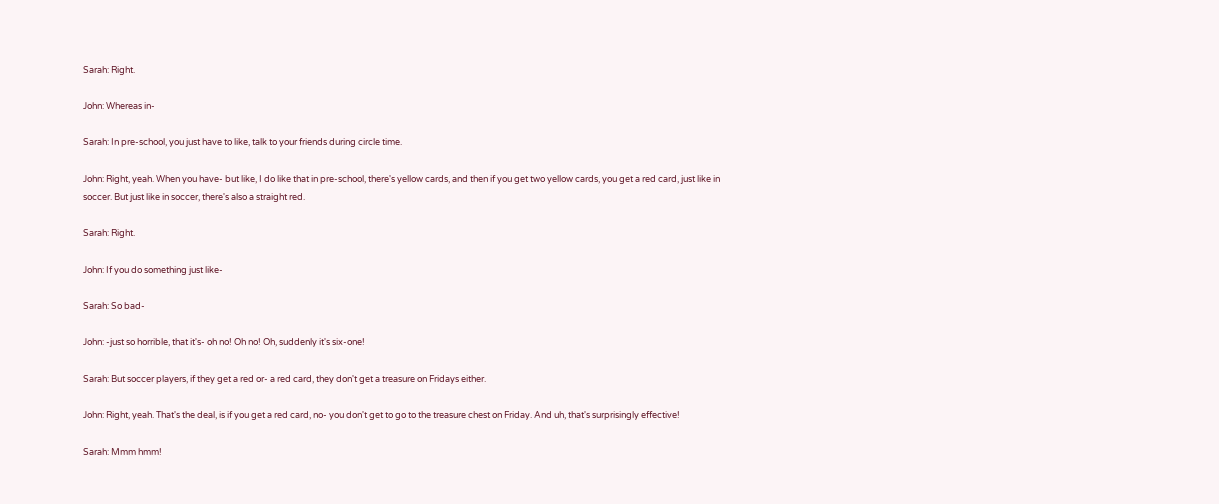Sarah: Right.

John: Whereas in-

Sarah: In pre-school, you just have to like, talk to your friends during circle time.

John: Right, yeah. When you have- but like, I do like that in pre-school, there's yellow cards, and then if you get two yellow cards, you get a red card, just like in soccer. But just like in soccer, there's also a straight red.

Sarah: Right.

John: If you do something just like-

Sarah: So bad-

John: -just so horrible, that it's- oh no! Oh no! Oh, suddenly it's six-one!

Sarah: But soccer players, if they get a red or- a red card, they don't get a treasure on Fridays either.

John: Right, yeah. That's the deal, is if you get a red card, no- you don't get to go to the treasure chest on Friday. And uh, that's surprisingly effective!

Sarah: Mmm hmm!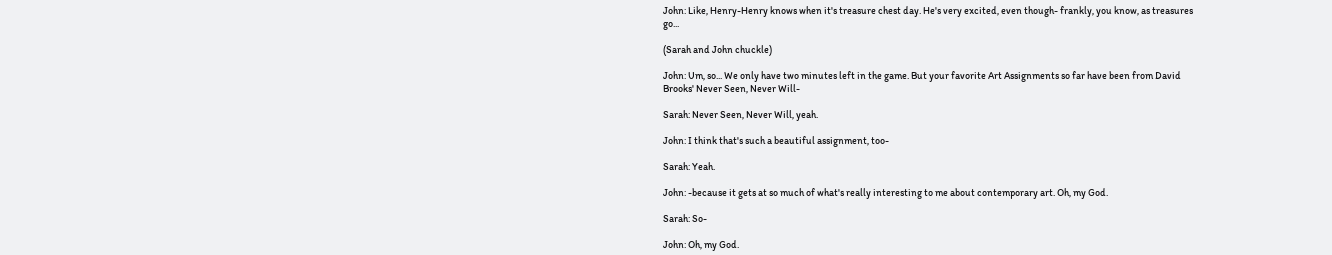John: Like, Henry-Henry knows when it's treasure chest day. He's very excited, even though- frankly, you know, as treasures go...

(Sarah and John chuckle)

John: Um, so... We only have two minutes left in the game. But your favorite Art Assignments so far have been from David Brooks' Never Seen, Never Will-

Sarah: Never Seen, Never Will, yeah.

John: I think that's such a beautiful assignment, too-

Sarah: Yeah.

John: -because it gets at so much of what's really interesting to me about contemporary art. Oh, my God.

Sarah: So-

John: Oh, my God.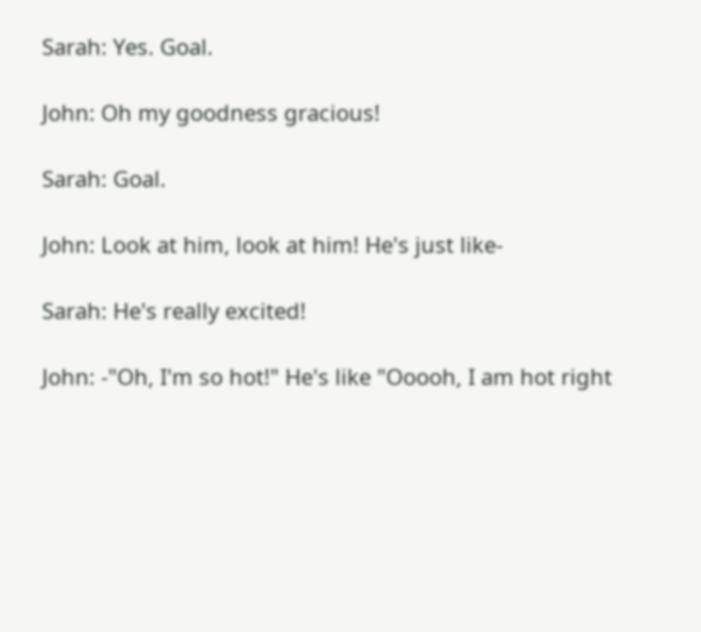Sarah: Yes. Goal.

John: Oh my goodness gracious!

Sarah: Goal.

John: Look at him, look at him! He's just like-

Sarah: He's really excited!

John: -"Oh, I'm so hot!" He's like "Ooooh, I am hot right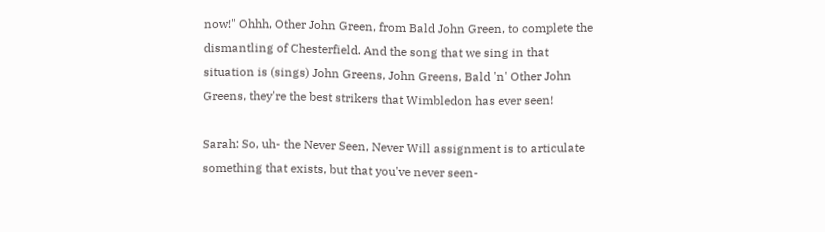now!" Ohhh, Other John Green, from Bald John Green, to complete the dismantling of Chesterfield. And the song that we sing in that situation is (sings) John Greens, John Greens, Bald 'n' Other John Greens, they're the best strikers that Wimbledon has ever seen!

Sarah: So, uh- the Never Seen, Never Will assignment is to articulate something that exists, but that you've never seen-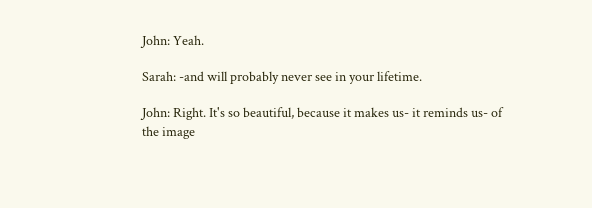John: Yeah.

Sarah: -and will probably never see in your lifetime.

John: Right. It's so beautiful, because it makes us- it reminds us- of the image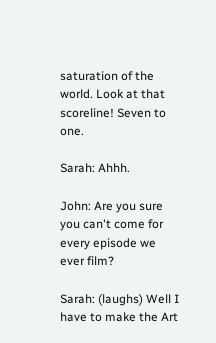saturation of the world. Look at that scoreline! Seven to one.

Sarah: Ahhh.

John: Are you sure you can't come for every episode we ever film?

Sarah: (laughs) Well I have to make the Art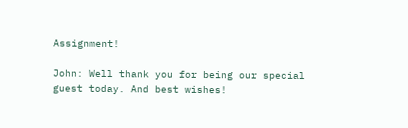Assignment!

John: Well thank you for being our special guest today. And best wishes!